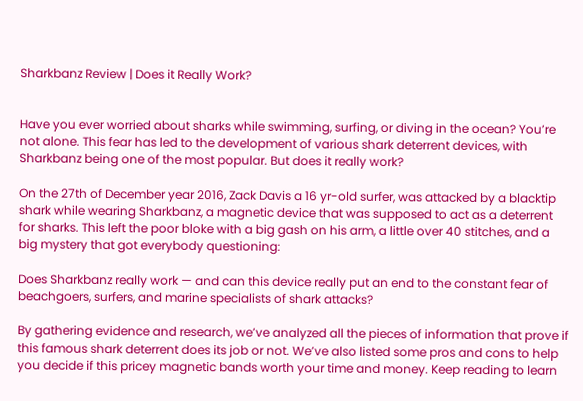Sharkbanz Review | Does it Really Work?


Have you ever worried about sharks while swimming, surfing, or diving in the ocean? You’re not alone. This fear has led to the development of various shark deterrent devices, with Sharkbanz being one of the most popular. But does it really work?

On the 27th of December year 2016, Zack Davis a 16 yr-old surfer, was attacked by a blacktip shark while wearing Sharkbanz, a magnetic device that was supposed to act as a deterrent for sharks. This left the poor bloke with a big gash on his arm, a little over 40 stitches, and a big mystery that got everybody questioning:

Does Sharkbanz really work — and can this device really put an end to the constant fear of beachgoers, surfers, and marine specialists of shark attacks?

By gathering evidence and research, we’ve analyzed all the pieces of information that prove if this famous shark deterrent does its job or not. We’ve also listed some pros and cons to help you decide if this pricey magnetic bands worth your time and money. Keep reading to learn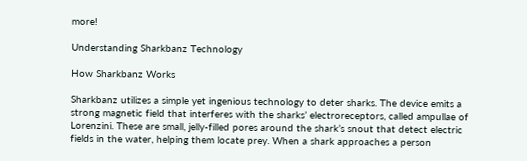more!

Understanding Sharkbanz Technology

How Sharkbanz Works

Sharkbanz utilizes a simple yet ingenious technology to deter sharks. The device emits a strong magnetic field that interferes with the sharks’ electroreceptors, called ampullae of Lorenzini. These are small, jelly-filled pores around the shark’s snout that detect electric fields in the water, helping them locate prey. When a shark approaches a person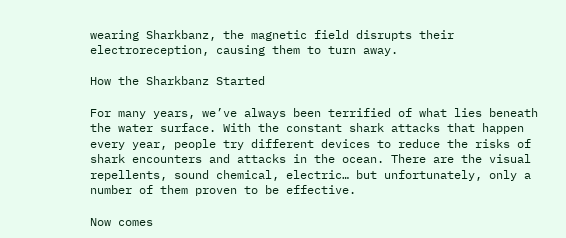wearing Sharkbanz, the magnetic field disrupts their electroreception, causing them to turn away.

How the Sharkbanz Started

For many years, we’ve always been terrified of what lies beneath the water surface. With the constant shark attacks that happen every year, people try different devices to reduce the risks of shark encounters and attacks in the ocean. There are the visual repellents, sound chemical, electric… but unfortunately, only a number of them proven to be effective.

Now comes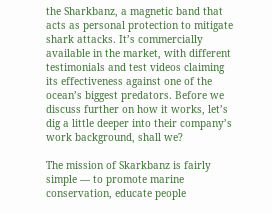the Sharkbanz, a magnetic band that acts as personal protection to mitigate shark attacks. It’s commercially available in the market, with different testimonials and test videos claiming its effectiveness against one of the ocean’s biggest predators. Before we discuss further on how it works, let’s dig a little deeper into their company’s work background, shall we?

The mission of Skarkbanz is fairly simple — to promote marine conservation, educate people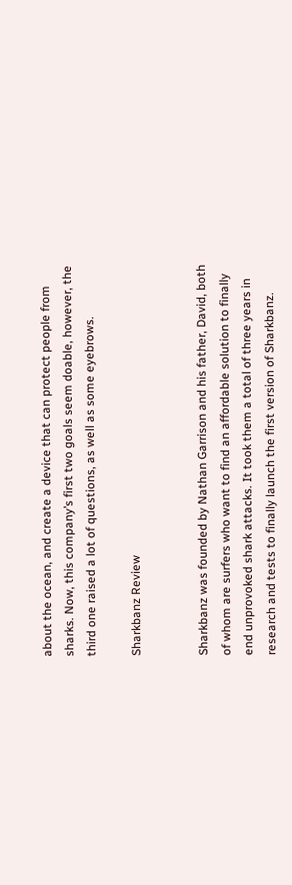about the ocean, and create a device that can protect people from sharks. Now, this company’s first two goals seem doable, however, the third one raised a lot of questions, as well as some eyebrows.

Sharkbanz Review


Sharkbanz was founded by Nathan Garrison and his father, David, both of whom are surfers who want to find an affordable solution to finally end unprovoked shark attacks. It took them a total of three years in research and tests to finally launch the first version of Sharkbanz.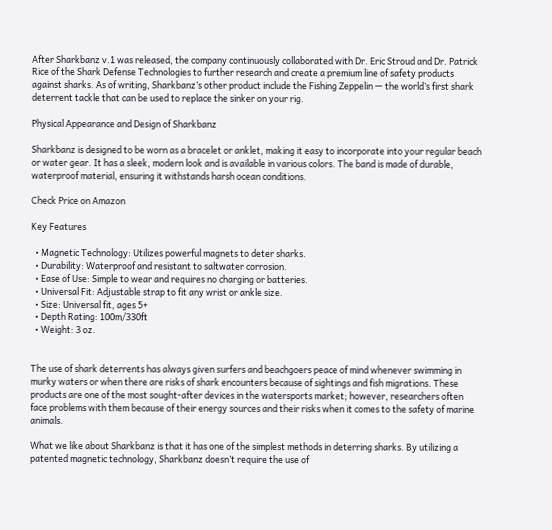After Sharkbanz v.1 was released, the company continuously collaborated with Dr. Eric Stroud and Dr. Patrick Rice of the Shark Defense Technologies to further research and create a premium line of safety products against sharks. As of writing, Sharkbanz’s other product include the Fishing Zeppelin — the world’s first shark deterrent tackle that can be used to replace the sinker on your rig.

Physical Appearance and Design of Sharkbanz

Sharkbanz is designed to be worn as a bracelet or anklet, making it easy to incorporate into your regular beach or water gear. It has a sleek, modern look and is available in various colors. The band is made of durable, waterproof material, ensuring it withstands harsh ocean conditions.

Check Price on Amazon

Key Features

  • Magnetic Technology: Utilizes powerful magnets to deter sharks.
  • Durability: Waterproof and resistant to saltwater corrosion.
  • Ease of Use: Simple to wear and requires no charging or batteries.
  • Universal Fit: Adjustable strap to fit any wrist or ankle size.
  • Size: Universal fit, ages 5+
  • Depth Rating: 100m/330ft
  • Weight: 3 oz.


The use of shark deterrents has always given surfers and beachgoers peace of mind whenever swimming in murky waters or when there are risks of shark encounters because of sightings and fish migrations. These products are one of the most sought-after devices in the watersports market; however, researchers often face problems with them because of their energy sources and their risks when it comes to the safety of marine animals.

What we like about Sharkbanz is that it has one of the simplest methods in deterring sharks. By utilizing a patented magnetic technology, Sharkbanz doesn’t require the use of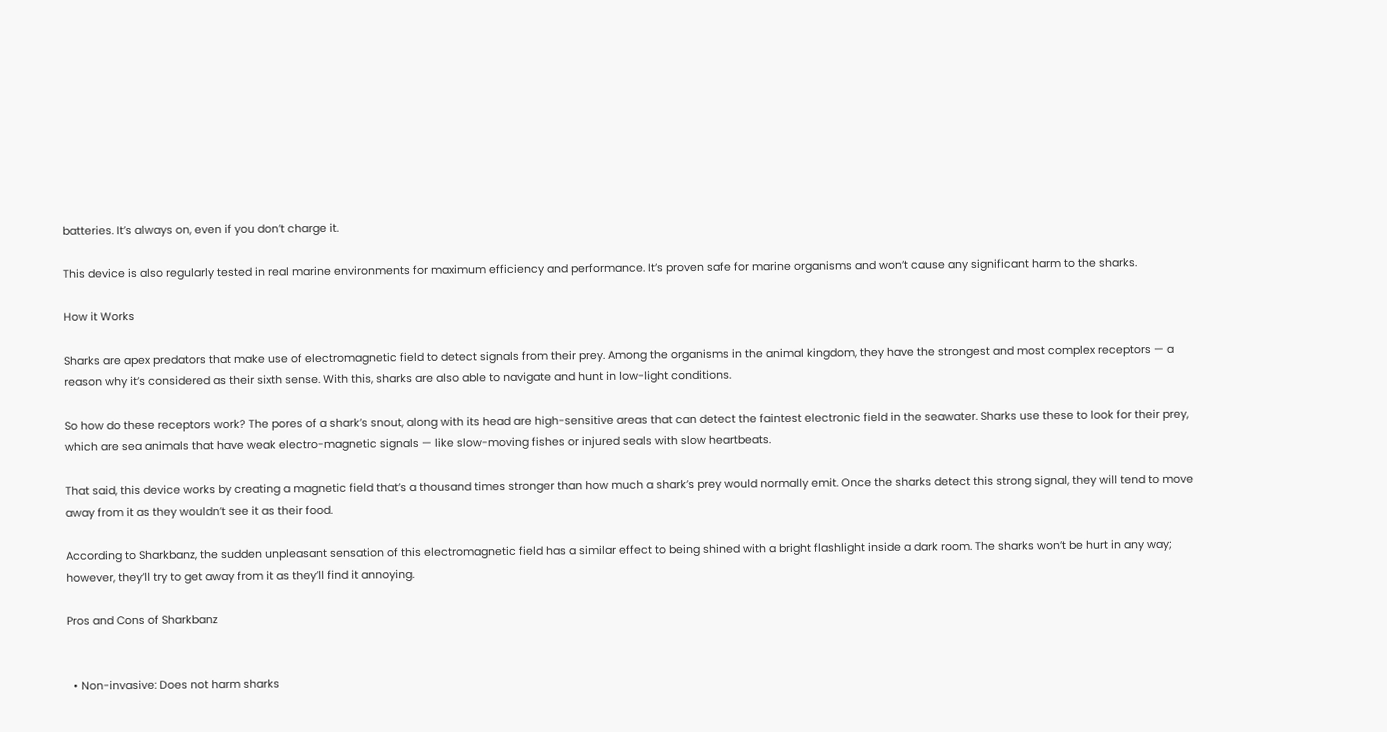batteries. It’s always on, even if you don’t charge it.

This device is also regularly tested in real marine environments for maximum efficiency and performance. It’s proven safe for marine organisms and won’t cause any significant harm to the sharks.

How it Works

Sharks are apex predators that make use of electromagnetic field to detect signals from their prey. Among the organisms in the animal kingdom, they have the strongest and most complex receptors — a reason why it’s considered as their sixth sense. With this, sharks are also able to navigate and hunt in low-light conditions.

So how do these receptors work? The pores of a shark’s snout, along with its head are high-sensitive areas that can detect the faintest electronic field in the seawater. Sharks use these to look for their prey, which are sea animals that have weak electro-magnetic signals — like slow-moving fishes or injured seals with slow heartbeats.

That said, this device works by creating a magnetic field that’s a thousand times stronger than how much a shark’s prey would normally emit. Once the sharks detect this strong signal, they will tend to move away from it as they wouldn’t see it as their food.

According to Sharkbanz, the sudden unpleasant sensation of this electromagnetic field has a similar effect to being shined with a bright flashlight inside a dark room. The sharks won’t be hurt in any way; however, they’ll try to get away from it as they’ll find it annoying.

Pros and Cons of Sharkbanz


  • Non-invasive: Does not harm sharks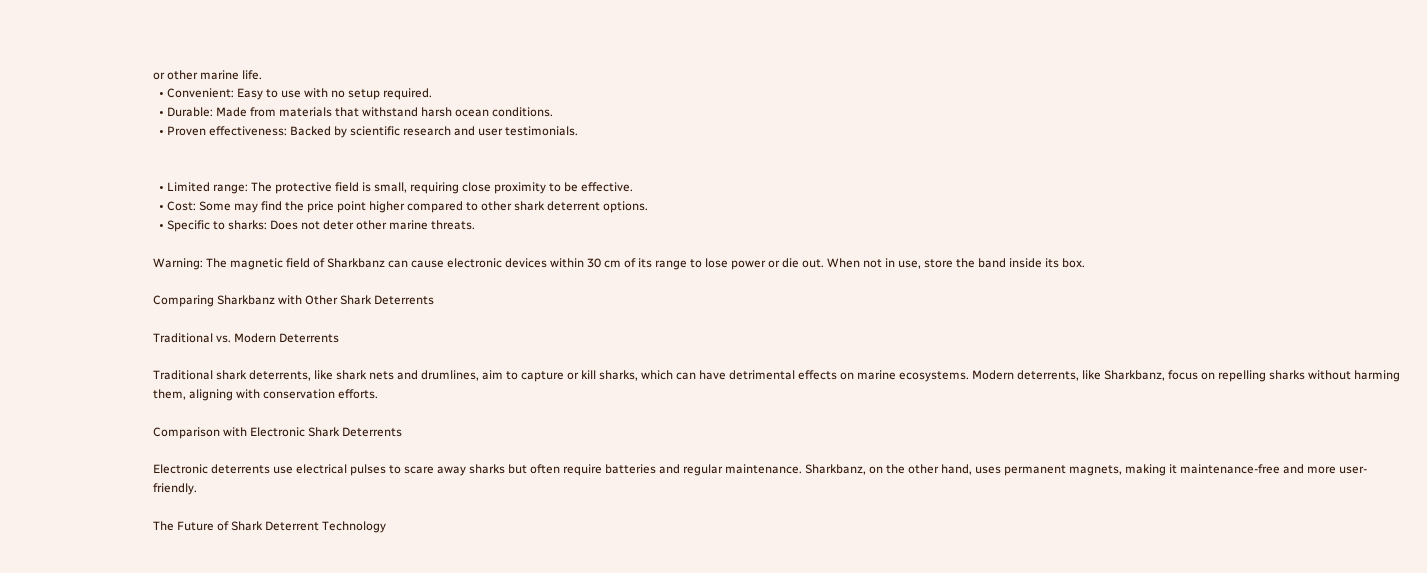or other marine life.
  • Convenient: Easy to use with no setup required.
  • Durable: Made from materials that withstand harsh ocean conditions.
  • Proven effectiveness: Backed by scientific research and user testimonials.


  • Limited range: The protective field is small, requiring close proximity to be effective.
  • Cost: Some may find the price point higher compared to other shark deterrent options.
  • Specific to sharks: Does not deter other marine threats.

Warning: The magnetic field of Sharkbanz can cause electronic devices within 30 cm of its range to lose power or die out. When not in use, store the band inside its box.

Comparing Sharkbanz with Other Shark Deterrents

Traditional vs. Modern Deterrents

Traditional shark deterrents, like shark nets and drumlines, aim to capture or kill sharks, which can have detrimental effects on marine ecosystems. Modern deterrents, like Sharkbanz, focus on repelling sharks without harming them, aligning with conservation efforts.

Comparison with Electronic Shark Deterrents

Electronic deterrents use electrical pulses to scare away sharks but often require batteries and regular maintenance. Sharkbanz, on the other hand, uses permanent magnets, making it maintenance-free and more user-friendly.

The Future of Shark Deterrent Technology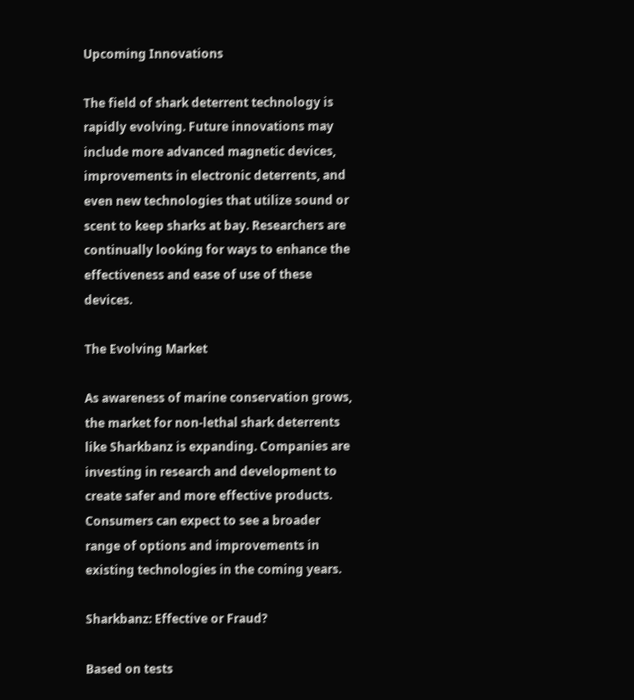Upcoming Innovations

The field of shark deterrent technology is rapidly evolving. Future innovations may include more advanced magnetic devices, improvements in electronic deterrents, and even new technologies that utilize sound or scent to keep sharks at bay. Researchers are continually looking for ways to enhance the effectiveness and ease of use of these devices.

The Evolving Market

As awareness of marine conservation grows, the market for non-lethal shark deterrents like Sharkbanz is expanding. Companies are investing in research and development to create safer and more effective products. Consumers can expect to see a broader range of options and improvements in existing technologies in the coming years.

Sharkbanz: Effective or Fraud?

Based on tests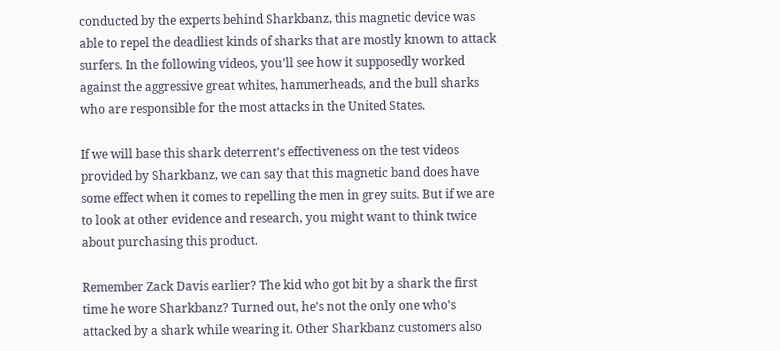conducted by the experts behind Sharkbanz, this magnetic device was able to repel the deadliest kinds of sharks that are mostly known to attack surfers. In the following videos, you’ll see how it supposedly worked against the aggressive great whites, hammerheads, and the bull sharks who are responsible for the most attacks in the United States.

If we will base this shark deterrent’s effectiveness on the test videos provided by Sharkbanz, we can say that this magnetic band does have some effect when it comes to repelling the men in grey suits. But if we are to look at other evidence and research, you might want to think twice about purchasing this product.

Remember Zack Davis earlier? The kid who got bit by a shark the first time he wore Sharkbanz? Turned out, he’s not the only one who’s attacked by a shark while wearing it. Other Sharkbanz customers also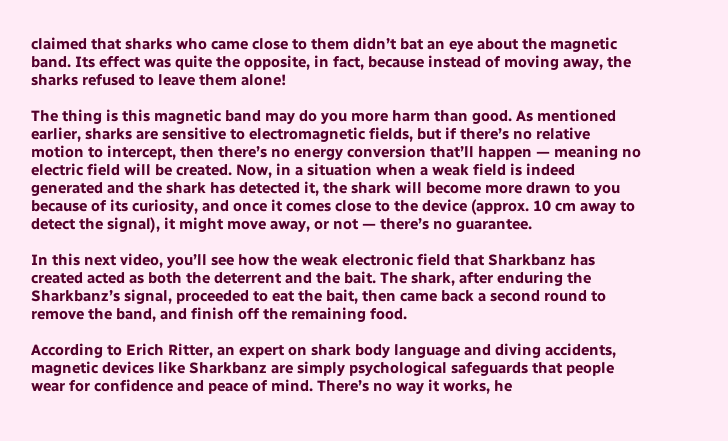claimed that sharks who came close to them didn’t bat an eye about the magnetic band. Its effect was quite the opposite, in fact, because instead of moving away, the sharks refused to leave them alone!

The thing is this magnetic band may do you more harm than good. As mentioned earlier, sharks are sensitive to electromagnetic fields, but if there’s no relative motion to intercept, then there’s no energy conversion that’ll happen — meaning no electric field will be created. Now, in a situation when a weak field is indeed generated and the shark has detected it, the shark will become more drawn to you because of its curiosity, and once it comes close to the device (approx. 10 cm away to detect the signal), it might move away, or not — there’s no guarantee.

In this next video, you’ll see how the weak electronic field that Sharkbanz has created acted as both the deterrent and the bait. The shark, after enduring the Sharkbanz’s signal, proceeded to eat the bait, then came back a second round to remove the band, and finish off the remaining food.

According to Erich Ritter, an expert on shark body language and diving accidents, magnetic devices like Sharkbanz are simply psychological safeguards that people wear for confidence and peace of mind. There’s no way it works, he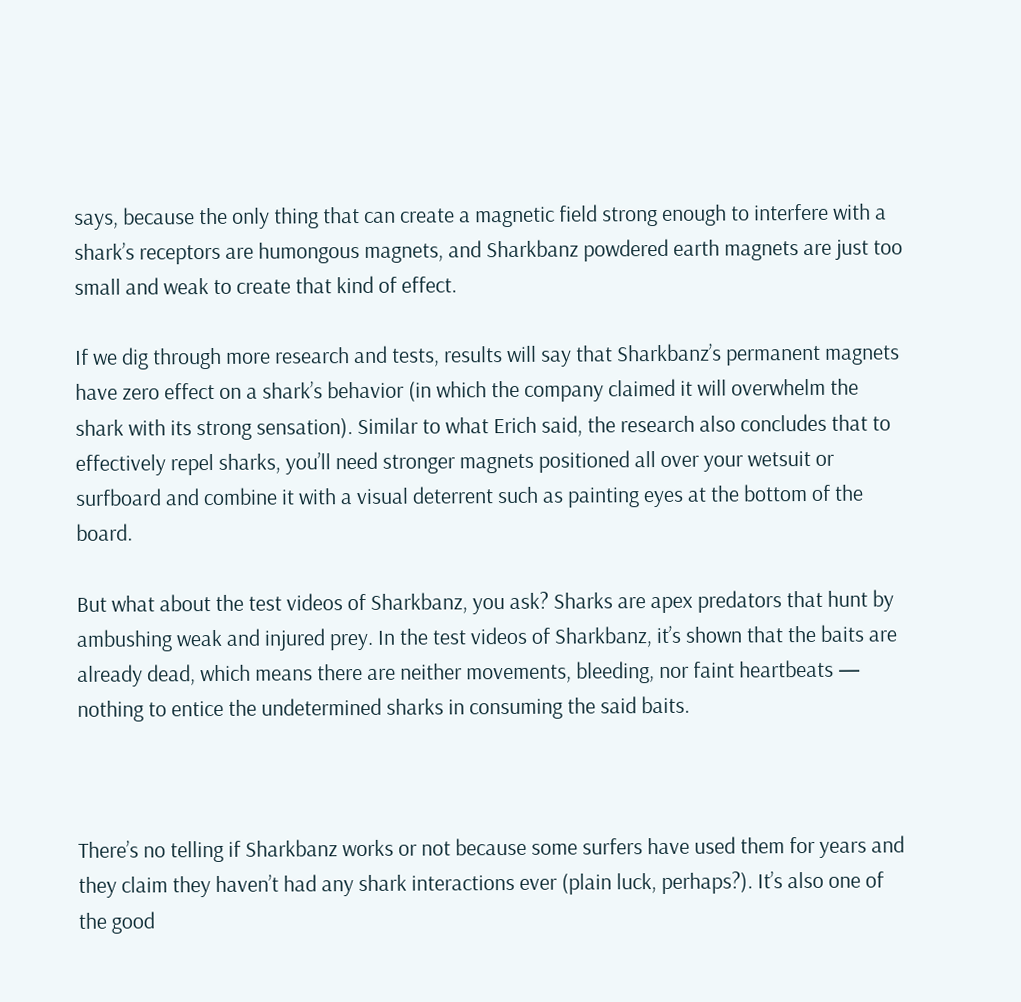says, because the only thing that can create a magnetic field strong enough to interfere with a shark’s receptors are humongous magnets, and Sharkbanz powdered earth magnets are just too small and weak to create that kind of effect.

If we dig through more research and tests, results will say that Sharkbanz’s permanent magnets have zero effect on a shark’s behavior (in which the company claimed it will overwhelm the shark with its strong sensation). Similar to what Erich said, the research also concludes that to effectively repel sharks, you’ll need stronger magnets positioned all over your wetsuit or surfboard and combine it with a visual deterrent such as painting eyes at the bottom of the board.

But what about the test videos of Sharkbanz, you ask? Sharks are apex predators that hunt by ambushing weak and injured prey. In the test videos of Sharkbanz, it’s shown that the baits are already dead, which means there are neither movements, bleeding, nor faint heartbeats — nothing to entice the undetermined sharks in consuming the said baits.



There’s no telling if Sharkbanz works or not because some surfers have used them for years and they claim they haven’t had any shark interactions ever (plain luck, perhaps?). It’s also one of the good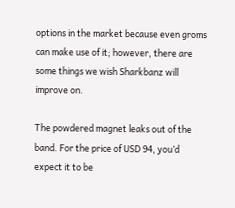options in the market because even groms can make use of it; however, there are some things we wish Sharkbanz will improve on.

The powdered magnet leaks out of the band. For the price of USD 94, you’d expect it to be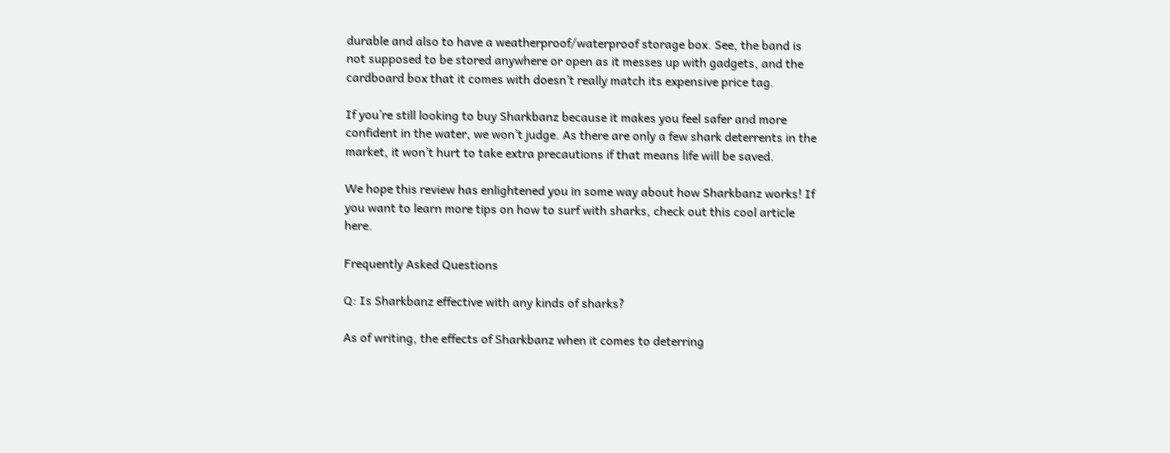durable and also to have a weatherproof/waterproof storage box. See, the band is not supposed to be stored anywhere or open as it messes up with gadgets, and the cardboard box that it comes with doesn’t really match its expensive price tag.

If you’re still looking to buy Sharkbanz because it makes you feel safer and more confident in the water, we won’t judge. As there are only a few shark deterrents in the market, it won’t hurt to take extra precautions if that means life will be saved.

We hope this review has enlightened you in some way about how Sharkbanz works! If you want to learn more tips on how to surf with sharks, check out this cool article here.

Frequently Asked Questions

Q: Is Sharkbanz effective with any kinds of sharks?

As of writing, the effects of Sharkbanz when it comes to deterring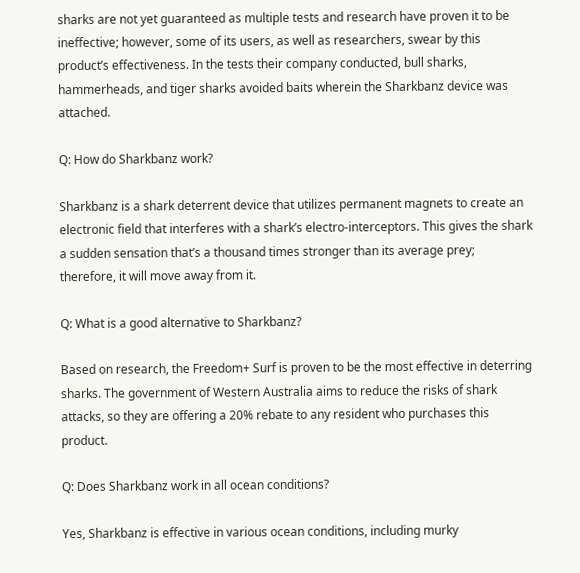sharks are not yet guaranteed as multiple tests and research have proven it to be ineffective; however, some of its users, as well as researchers, swear by this product’s effectiveness. In the tests their company conducted, bull sharks, hammerheads, and tiger sharks avoided baits wherein the Sharkbanz device was attached.

Q: How do Sharkbanz work?

Sharkbanz is a shark deterrent device that utilizes permanent magnets to create an electronic field that interferes with a shark’s electro-interceptors. This gives the shark a sudden sensation that’s a thousand times stronger than its average prey; therefore, it will move away from it.

Q: What is a good alternative to Sharkbanz?

Based on research, the Freedom+ Surf is proven to be the most effective in deterring sharks. The government of Western Australia aims to reduce the risks of shark attacks, so they are offering a 20% rebate to any resident who purchases this product.

Q: Does Sharkbanz work in all ocean conditions?

Yes, Sharkbanz is effective in various ocean conditions, including murky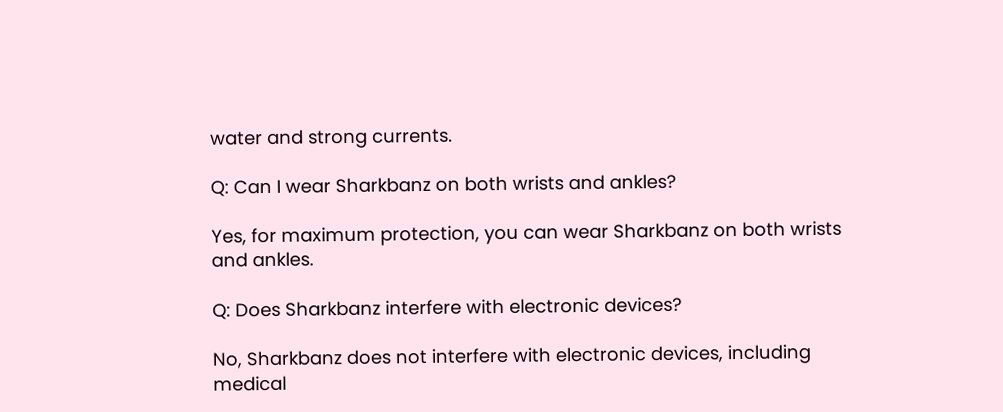water and strong currents.

Q: Can I wear Sharkbanz on both wrists and ankles?

Yes, for maximum protection, you can wear Sharkbanz on both wrists and ankles.

Q: Does Sharkbanz interfere with electronic devices?

No, Sharkbanz does not interfere with electronic devices, including medical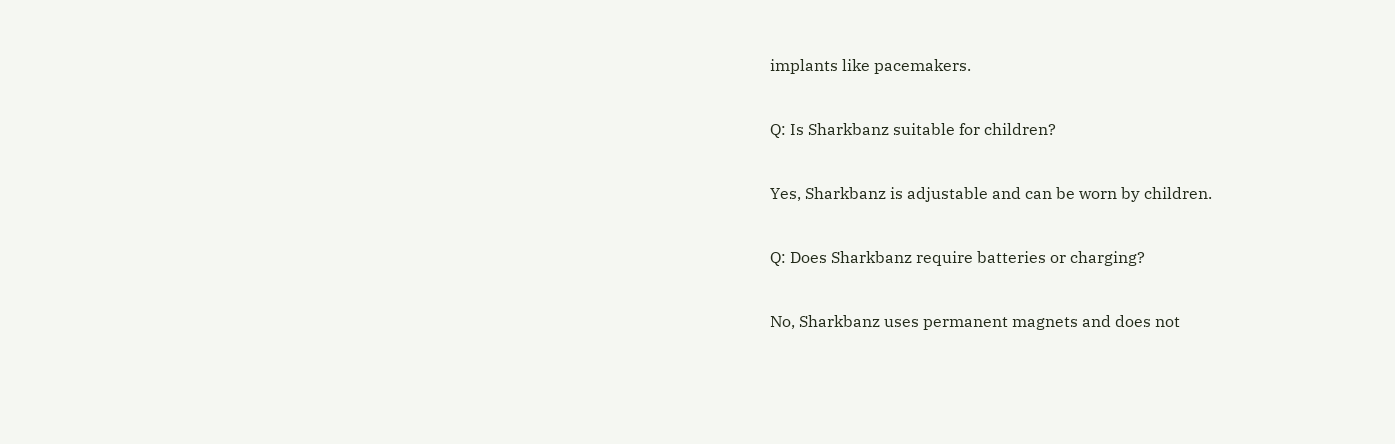implants like pacemakers.

Q: Is Sharkbanz suitable for children?

Yes, Sharkbanz is adjustable and can be worn by children.

Q: Does Sharkbanz require batteries or charging?

No, Sharkbanz uses permanent magnets and does not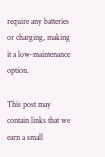require any batteries or charging, making it a low-maintenance option.

This post may contain links that we earn a small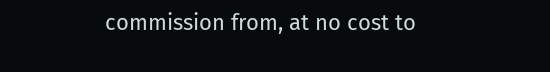commission from, at no cost to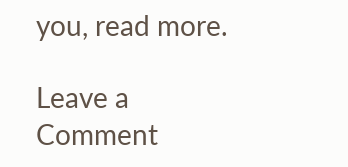you, read more.

Leave a Comment